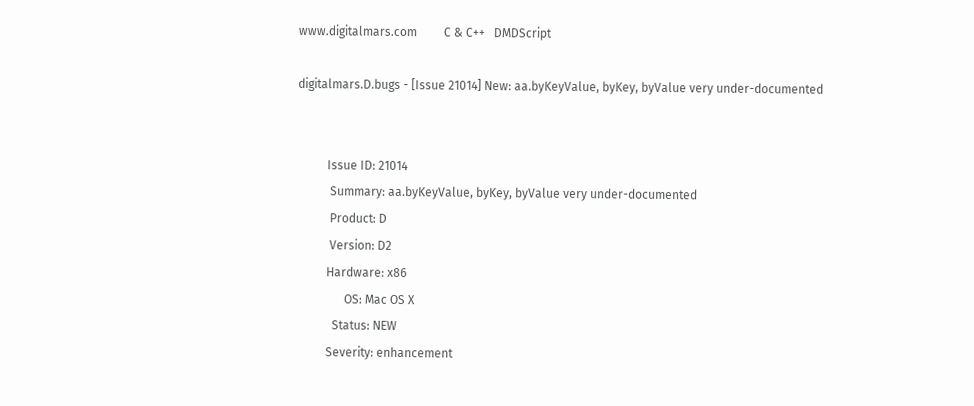www.digitalmars.com         C & C++   DMDScript

digitalmars.D.bugs - [Issue 21014] New: aa.byKeyValue, byKey, byValue very under-documented


          Issue ID: 21014
           Summary: aa.byKeyValue, byKey, byValue very under-documented
           Product: D
           Version: D2
          Hardware: x86
                OS: Mac OS X
            Status: NEW
          Severity: enhancement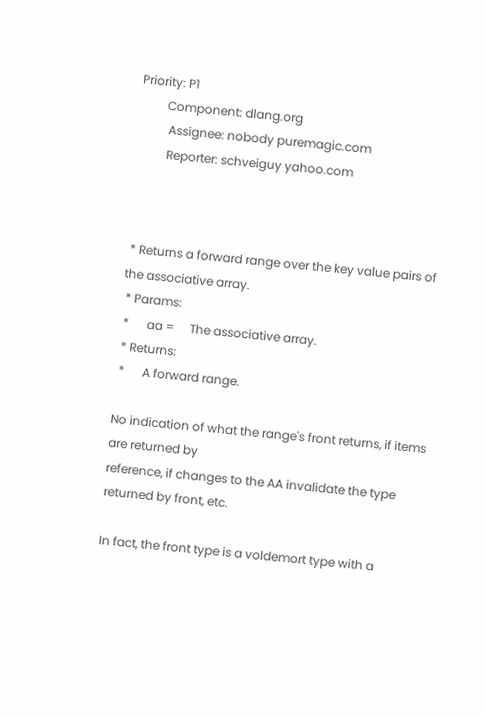Priority: P1
         Component: dlang.org
          Assignee: nobody puremagic.com
          Reporter: schveiguy yahoo.com



 * Returns a forward range over the key value pairs of the associative array.
 * Params:
 *      aa =     The associative array.
 * Returns:
 *      A forward range.

No indication of what the range's front returns, if items are returned by
reference, if changes to the AA invalidate the type returned by front, etc.

In fact, the front type is a voldemort type with a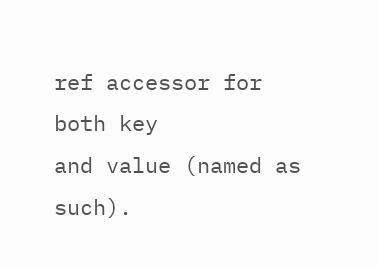ref accessor for both key
and value (named as such).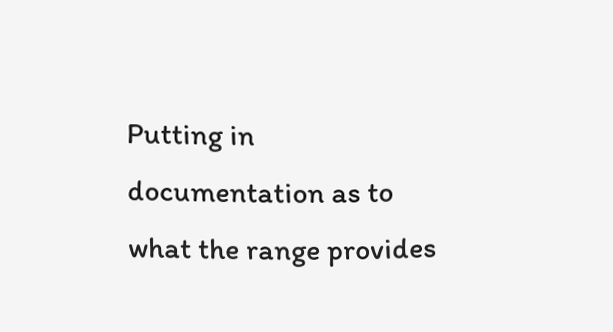Putting in documentation as to what the range provides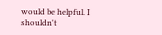would be helpful. I
shouldn't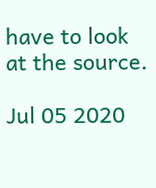have to look at the source.

Jul 05 2020